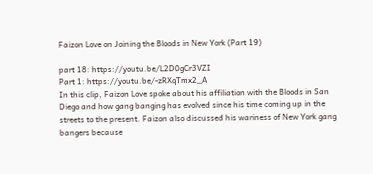Faizon Love on Joining the Bloods in New York (Part 19)

part 18: https://youtu.be/L2D0gCr3VZI
Part 1: https://youtu.be/-zRXqTmx2_A
In this clip, Faizon Love spoke about his affiliation with the Bloods in San Diego and how gang banging has evolved since his time coming up in the streets to the present. Faizon also discussed his wariness of New York gang bangers because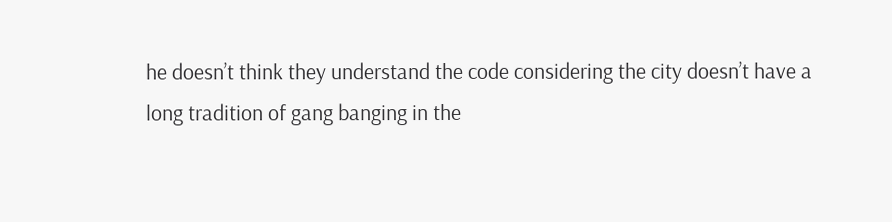he doesn’t think they understand the code considering the city doesn’t have a long tradition of gang banging in the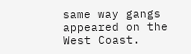same way gangs appeared on the West Coast.